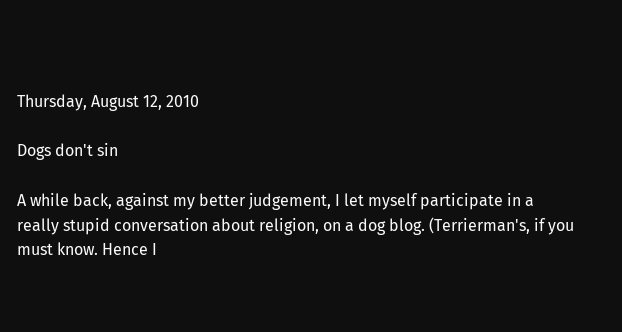Thursday, August 12, 2010

Dogs don't sin

A while back, against my better judgement, I let myself participate in a really stupid conversation about religion, on a dog blog. (Terrierman's, if you must know. Hence I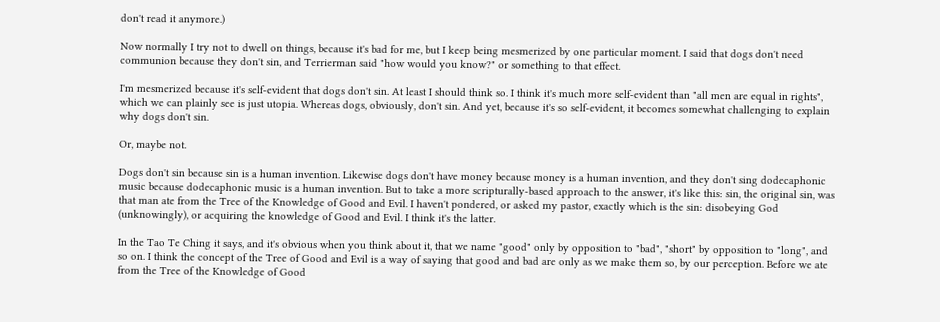don't read it anymore.)

Now normally I try not to dwell on things, because it's bad for me, but I keep being mesmerized by one particular moment. I said that dogs don't need communion because they don't sin, and Terrierman said "how would you know?" or something to that effect.

I'm mesmerized because it's self-evident that dogs don't sin. At least I should think so. I think it's much more self-evident than "all men are equal in rights", which we can plainly see is just utopia. Whereas dogs, obviously, don't sin. And yet, because it's so self-evident, it becomes somewhat challenging to explain why dogs don't sin.

Or, maybe not.

Dogs don't sin because sin is a human invention. Likewise dogs don't have money because money is a human invention, and they don't sing dodecaphonic music because dodecaphonic music is a human invention. But to take a more scripturally-based approach to the answer, it's like this: sin, the original sin, was that man ate from the Tree of the Knowledge of Good and Evil. I haven't pondered, or asked my pastor, exactly which is the sin: disobeying God (unknowingly), or acquiring the knowledge of Good and Evil. I think it's the latter.

In the Tao Te Ching it says, and it's obvious when you think about it, that we name "good" only by opposition to "bad", "short" by opposition to "long", and so on. I think the concept of the Tree of Good and Evil is a way of saying that good and bad are only as we make them so, by our perception. Before we ate from the Tree of the Knowledge of Good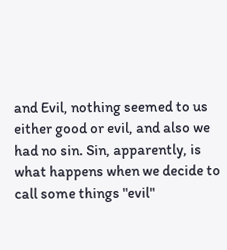and Evil, nothing seemed to us either good or evil, and also we had no sin. Sin, apparently, is what happens when we decide to call some things "evil"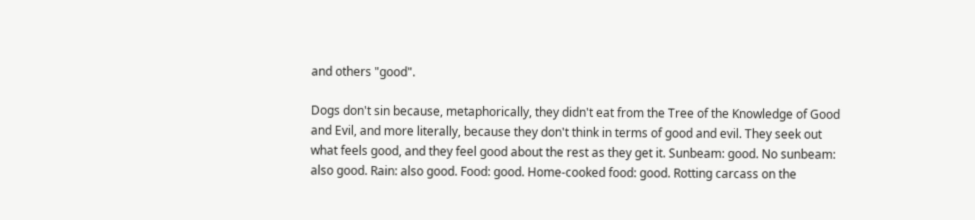and others "good".

Dogs don't sin because, metaphorically, they didn't eat from the Tree of the Knowledge of Good and Evil, and more literally, because they don't think in terms of good and evil. They seek out what feels good, and they feel good about the rest as they get it. Sunbeam: good. No sunbeam: also good. Rain: also good. Food: good. Home-cooked food: good. Rotting carcass on the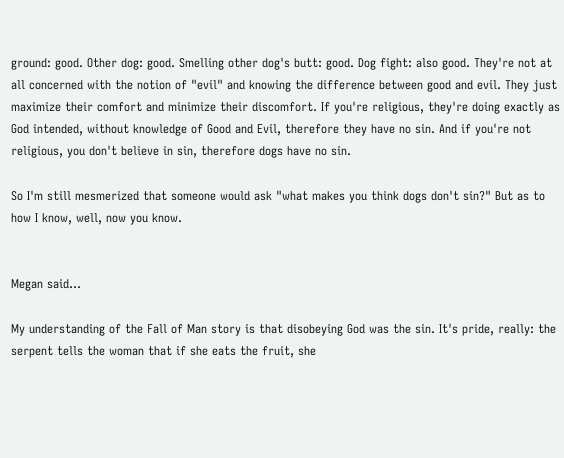ground: good. Other dog: good. Smelling other dog's butt: good. Dog fight: also good. They're not at all concerned with the notion of "evil" and knowing the difference between good and evil. They just maximize their comfort and minimize their discomfort. If you're religious, they're doing exactly as God intended, without knowledge of Good and Evil, therefore they have no sin. And if you're not religious, you don't believe in sin, therefore dogs have no sin.

So I'm still mesmerized that someone would ask "what makes you think dogs don't sin?" But as to how I know, well, now you know.


Megan said...

My understanding of the Fall of Man story is that disobeying God was the sin. It's pride, really: the serpent tells the woman that if she eats the fruit, she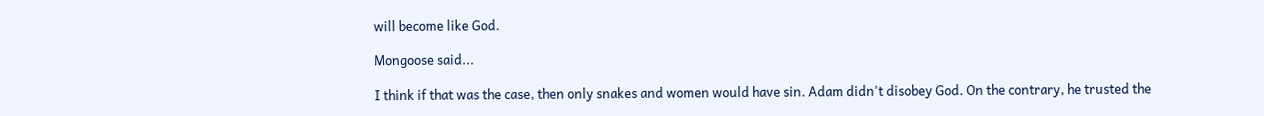will become like God.

Mongoose said...

I think if that was the case, then only snakes and women would have sin. Adam didn't disobey God. On the contrary, he trusted the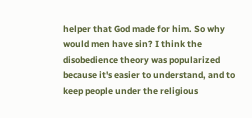helper that God made for him. So why would men have sin? I think the disobedience theory was popularized because it's easier to understand, and to keep people under the religious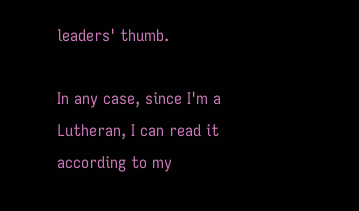leaders' thumb.

In any case, since I'm a Lutheran, I can read it according to my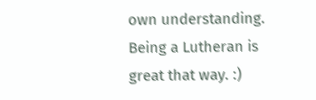own understanding. Being a Lutheran is great that way. :)